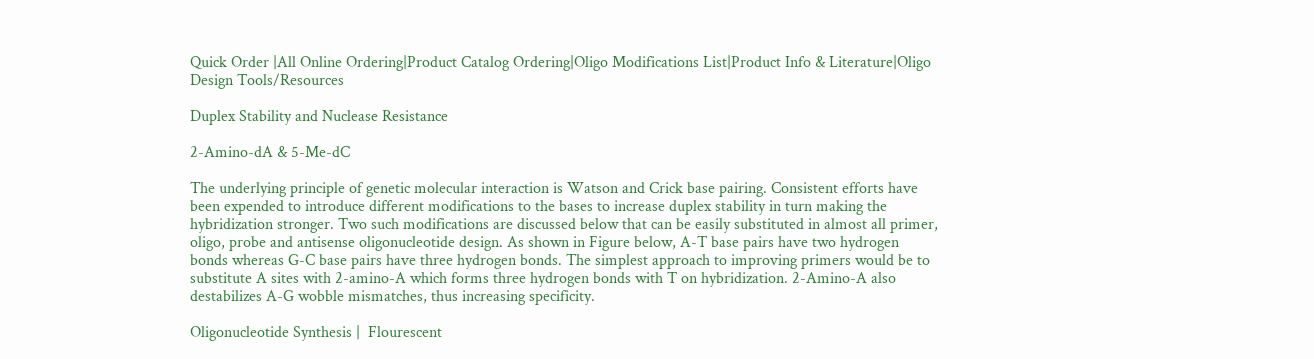Quick Order |All Online Ordering|Product Catalog Ordering|Oligo Modifications List|Product Info & Literature|Oligo Design Tools/Resources

Duplex Stability and Nuclease Resistance

2-Amino-dA & 5-Me-dC

The underlying principle of genetic molecular interaction is Watson and Crick base pairing. Consistent efforts have been expended to introduce different modifications to the bases to increase duplex stability in turn making the hybridization stronger. Two such modifications are discussed below that can be easily substituted in almost all primer, oligo, probe and antisense oligonucleotide design. As shown in Figure below, A-T base pairs have two hydrogen bonds whereas G-C base pairs have three hydrogen bonds. The simplest approach to improving primers would be to substitute A sites with 2-amino-A which forms three hydrogen bonds with T on hybridization. 2-Amino-A also destabilizes A-G wobble mismatches, thus increasing specificity.

Oligonucleotide Synthesis |  Flourescent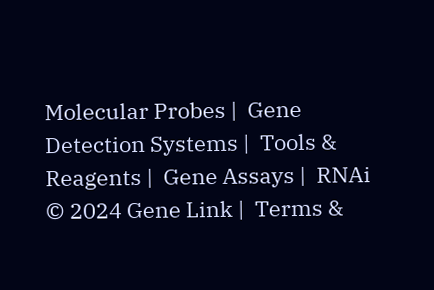Molecular Probes |  Gene Detection Systems |  Tools & Reagents |  Gene Assays |  RNAi
© 2024 Gene Link |  Terms &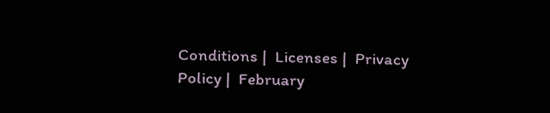Conditions |  Licenses |  Privacy Policy |  February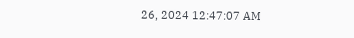26, 2024 12:47:07 AM